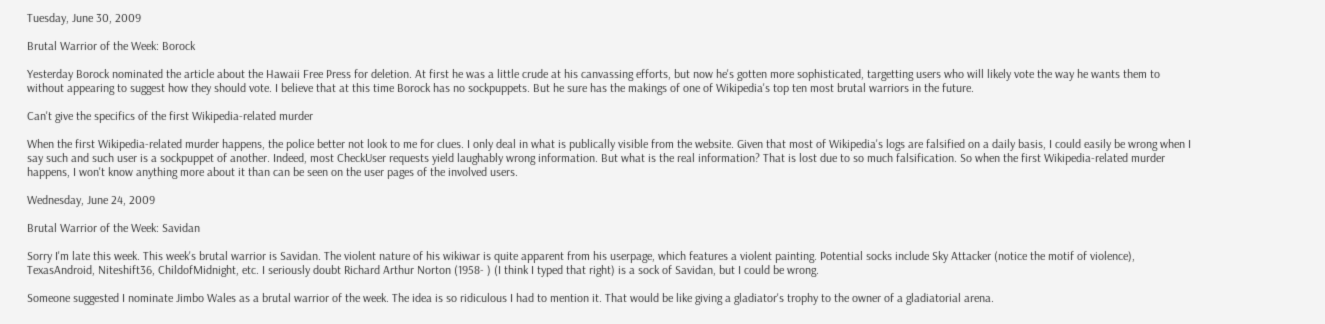Tuesday, June 30, 2009

Brutal Warrior of the Week: Borock

Yesterday Borock nominated the article about the Hawaii Free Press for deletion. At first he was a little crude at his canvassing efforts, but now he's gotten more sophisticated, targetting users who will likely vote the way he wants them to without appearing to suggest how they should vote. I believe that at this time Borock has no sockpuppets. But he sure has the makings of one of Wikipedia's top ten most brutal warriors in the future.

Can't give the specifics of the first Wikipedia-related murder

When the first Wikipedia-related murder happens, the police better not look to me for clues. I only deal in what is publically visible from the website. Given that most of Wikipedia's logs are falsified on a daily basis, I could easily be wrong when I say such and such user is a sockpuppet of another. Indeed, most CheckUser requests yield laughably wrong information. But what is the real information? That is lost due to so much falsification. So when the first Wikipedia-related murder happens, I won't know anything more about it than can be seen on the user pages of the involved users.

Wednesday, June 24, 2009

Brutal Warrior of the Week: Savidan

Sorry I'm late this week. This week's brutal warrior is Savidan. The violent nature of his wikiwar is quite apparent from his userpage, which features a violent painting. Potential socks include Sky Attacker (notice the motif of violence), TexasAndroid, Niteshift36, ChildofMidnight, etc. I seriously doubt Richard Arthur Norton (1958- ) (I think I typed that right) is a sock of Savidan, but I could be wrong.

Someone suggested I nominate Jimbo Wales as a brutal warrior of the week. The idea is so ridiculous I had to mention it. That would be like giving a gladiator's trophy to the owner of a gladiatorial arena.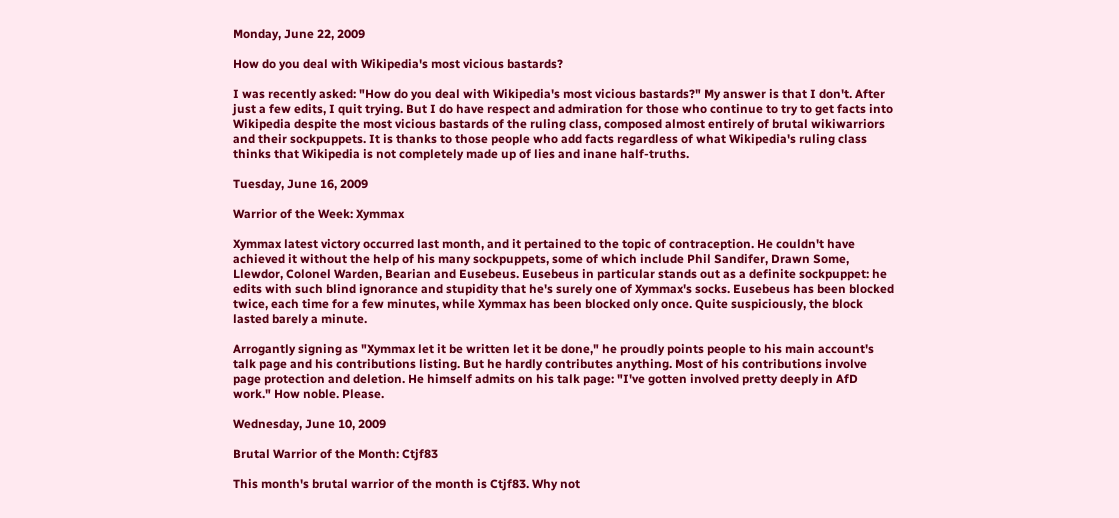Monday, June 22, 2009

How do you deal with Wikipedia's most vicious bastards?

I was recently asked: "How do you deal with Wikipedia's most vicious bastards?" My answer is that I don't. After just a few edits, I quit trying. But I do have respect and admiration for those who continue to try to get facts into Wikipedia despite the most vicious bastards of the ruling class, composed almost entirely of brutal wikiwarriors and their sockpuppets. It is thanks to those people who add facts regardless of what Wikipedia's ruling class thinks that Wikipedia is not completely made up of lies and inane half-truths.

Tuesday, June 16, 2009

Warrior of the Week: Xymmax

Xymmax latest victory occurred last month, and it pertained to the topic of contraception. He couldn't have achieved it without the help of his many sockpuppets, some of which include Phil Sandifer, Drawn Some, Llewdor, Colonel Warden, Bearian and Eusebeus. Eusebeus in particular stands out as a definite sockpuppet: he edits with such blind ignorance and stupidity that he's surely one of Xymmax's socks. Eusebeus has been blocked twice, each time for a few minutes, while Xymmax has been blocked only once. Quite suspiciously, the block lasted barely a minute.

Arrogantly signing as "Xymmax let it be written let it be done," he proudly points people to his main account's talk page and his contributions listing. But he hardly contributes anything. Most of his contributions involve page protection and deletion. He himself admits on his talk page: "I've gotten involved pretty deeply in AfD work." How noble. Please.

Wednesday, June 10, 2009

Brutal Warrior of the Month: Ctjf83

This month's brutal warrior of the month is Ctjf83. Why not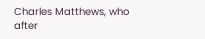Charles Matthews, who after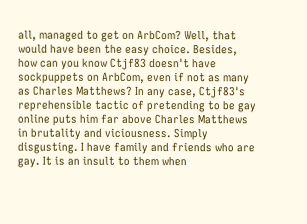all, managed to get on ArbCom? Well, that would have been the easy choice. Besides, how can you know Ctjf83 doesn't have sockpuppets on ArbCom, even if not as many as Charles Matthews? In any case, Ctjf83's reprehensible tactic of pretending to be gay online puts him far above Charles Matthews in brutality and viciousness. Simply disgusting. I have family and friends who are gay. It is an insult to them when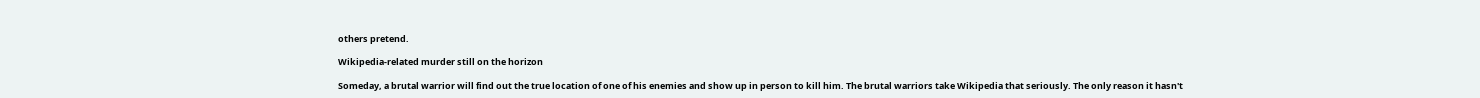others pretend.

Wikipedia-related murder still on the horizon

Someday, a brutal warrior will find out the true location of one of his enemies and show up in person to kill him. The brutal warriors take Wikipedia that seriously. The only reason it hasn't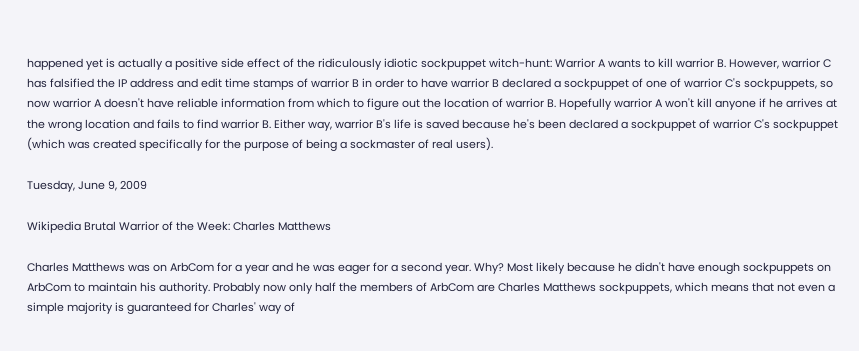happened yet is actually a positive side effect of the ridiculously idiotic sockpuppet witch-hunt: Warrior A wants to kill warrior B. However, warrior C has falsified the IP address and edit time stamps of warrior B in order to have warrior B declared a sockpuppet of one of warrior C's sockpuppets, so now warrior A doesn't have reliable information from which to figure out the location of warrior B. Hopefully warrior A won't kill anyone if he arrives at the wrong location and fails to find warrior B. Either way, warrior B's life is saved because he's been declared a sockpuppet of warrior C's sockpuppet (which was created specifically for the purpose of being a sockmaster of real users).

Tuesday, June 9, 2009

Wikipedia Brutal Warrior of the Week: Charles Matthews

Charles Matthews was on ArbCom for a year and he was eager for a second year. Why? Most likely because he didn't have enough sockpuppets on ArbCom to maintain his authority. Probably now only half the members of ArbCom are Charles Matthews sockpuppets, which means that not even a simple majority is guaranteed for Charles' way of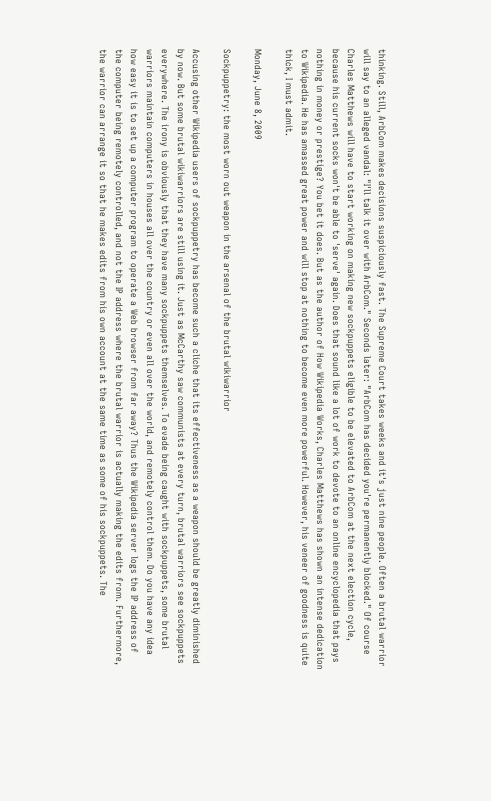thinking. Still, ArbCom makes decisions suspiciously fast. The Supreme Court takes weeks and it's just nine people. Often a brutal warrior will say to an alleged vandal: "I'll talk it over with ArbCom." Seconds later: "ArbCom has decided you're permanently blocked." Of course Charles Matthews will have to start working on making new sockpuppets eligible to be elevated to ArbCom at the next election cycle, because his current socks won't be able to 'serve' again. Does that sound like a lot of work to devote to an online encyclopedia that pays nothing in money or prestige? You bet it does. But as the author of How Wikipedia Works, Charles Matthews has shown an intense dedication to Wikipedia. He has amassed great power and will stop at nothing to become even more powerful. However, his veneer of goodness is quite thick, I must admit.

Monday, June 8, 2009

Sockpuppetry: the most worn out weapon in the arsenal of the brutal wikiwarrior

Accusing other Wikipedia users of sockpuppetry has become such a cliche that its effectiveness as a weapon should be greatly diminished by now. But some brutal wikiwarriors are still using it. Just as McCarthy saw communists at every turn, brutal warriors see sockpuppets everywhere. The irony is obviously that they have many sockpuppets themselves. To evade being caught with sockpuppets, some brutal warriors maintain computers in houses all over the country or even all over the world, and remotely control them. Do you have any idea how easy it is to set up a computer program to operate a Web browser from far away? Thus the Wikipedia server logs the IP address of the computer being remotely controlled, and not the IP address where the brutal warrior is actually making the edits from. Furthermore, the warrior can arrange it so that he makes edits from his own account at the same time as some of his sockpuppets. The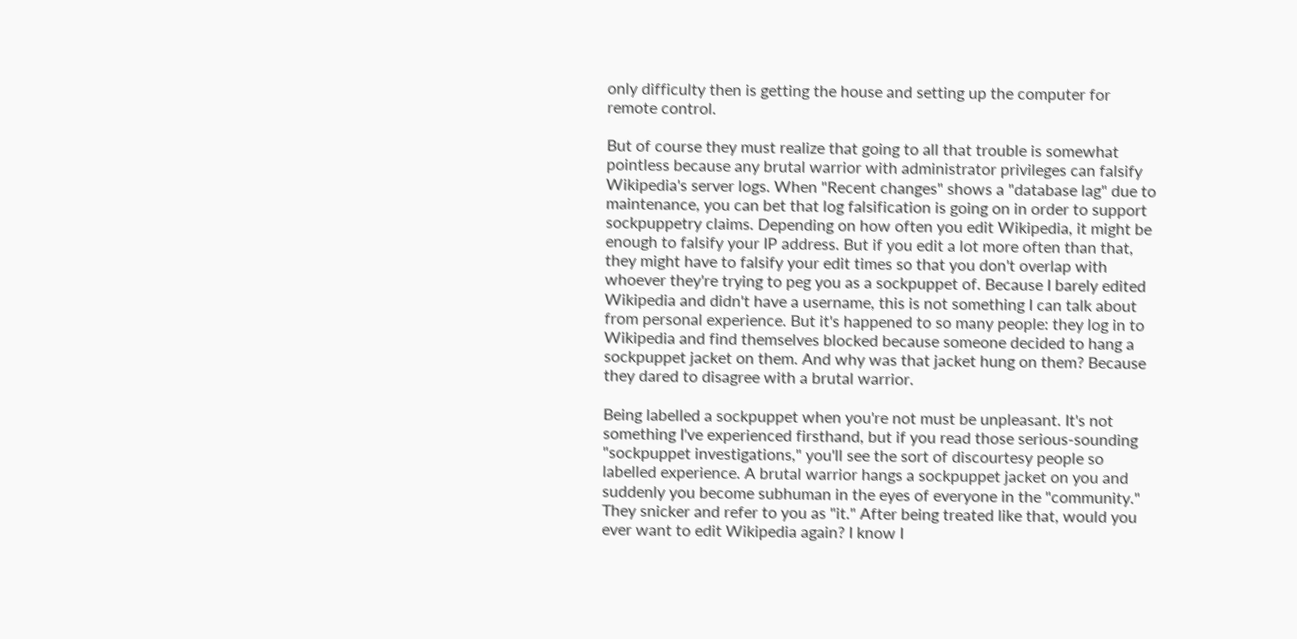only difficulty then is getting the house and setting up the computer for remote control.

But of course they must realize that going to all that trouble is somewhat pointless because any brutal warrior with administrator privileges can falsify Wikipedia's server logs. When "Recent changes" shows a "database lag" due to maintenance, you can bet that log falsification is going on in order to support sockpuppetry claims. Depending on how often you edit Wikipedia, it might be enough to falsify your IP address. But if you edit a lot more often than that, they might have to falsify your edit times so that you don't overlap with whoever they're trying to peg you as a sockpuppet of. Because I barely edited Wikipedia and didn't have a username, this is not something I can talk about from personal experience. But it's happened to so many people: they log in to Wikipedia and find themselves blocked because someone decided to hang a sockpuppet jacket on them. And why was that jacket hung on them? Because they dared to disagree with a brutal warrior.

Being labelled a sockpuppet when you're not must be unpleasant. It's not something I've experienced firsthand, but if you read those serious-sounding "sockpuppet investigations," you'll see the sort of discourtesy people so labelled experience. A brutal warrior hangs a sockpuppet jacket on you and suddenly you become subhuman in the eyes of everyone in the "community." They snicker and refer to you as "it." After being treated like that, would you ever want to edit Wikipedia again? I know I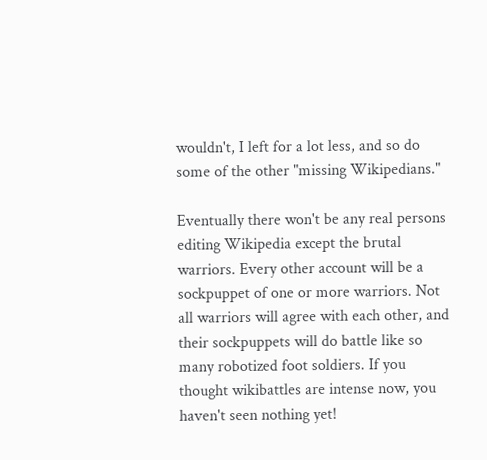wouldn't, I left for a lot less, and so do some of the other "missing Wikipedians."

Eventually there won't be any real persons editing Wikipedia except the brutal warriors. Every other account will be a sockpuppet of one or more warriors. Not all warriors will agree with each other, and their sockpuppets will do battle like so many robotized foot soldiers. If you thought wikibattles are intense now, you haven't seen nothing yet!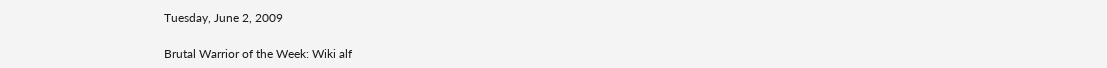Tuesday, June 2, 2009

Brutal Warrior of the Week: Wiki alf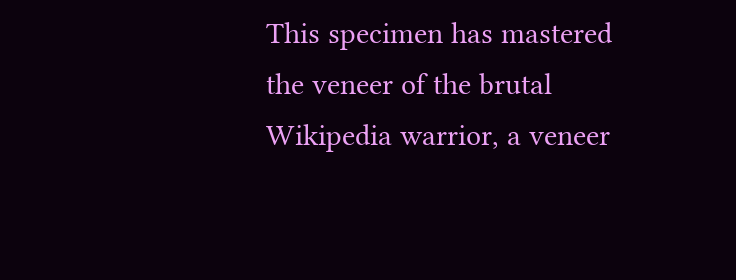This specimen has mastered the veneer of the brutal Wikipedia warrior, a veneer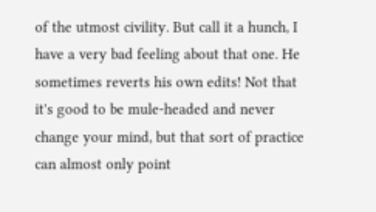of the utmost civility. But call it a hunch, I have a very bad feeling about that one. He sometimes reverts his own edits! Not that it's good to be mule-headed and never change your mind, but that sort of practice can almost only point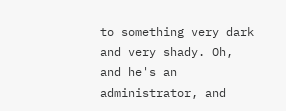to something very dark and very shady. Oh, and he's an administrator, and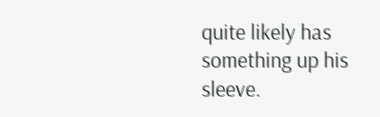quite likely has something up his sleeve.